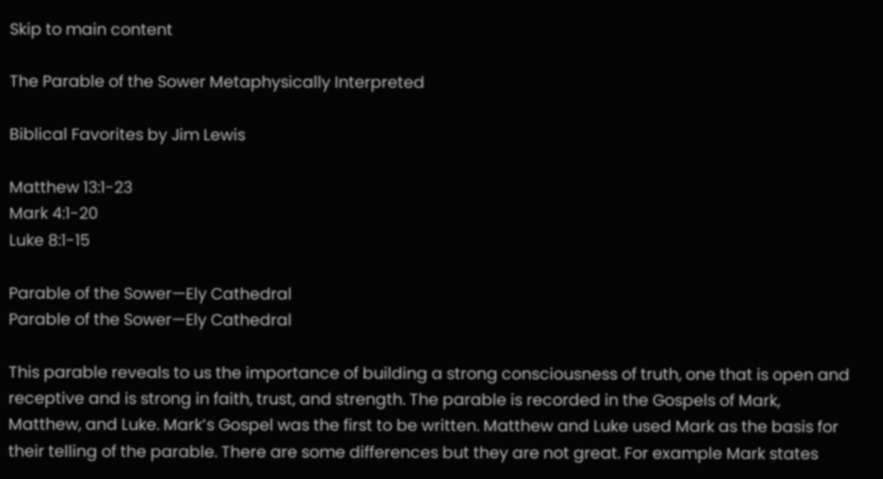Skip to main content

The Parable of the Sower Metaphysically Interpreted

Biblical Favorites by Jim Lewis

Matthew 13:1-23
Mark 4:1-20
Luke 8:1-15

Parable of the Sower—Ely Cathedral
Parable of the Sower—Ely Cathedral

This parable reveals to us the importance of building a strong consciousness of truth, one that is open and receptive and is strong in faith, trust, and strength. The parable is recorded in the Gospels of Mark, Matthew, and Luke. Mark’s Gospel was the first to be written. Matthew and Luke used Mark as the basis for their telling of the parable. There are some differences but they are not great. For example Mark states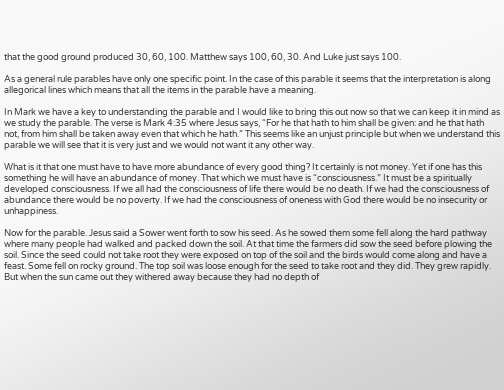that the good ground produced 30, 60, 100. Matthew says 100, 60, 30. And Luke just says 100.

As a general rule parables have only one specific point. In the case of this parable it seems that the interpretation is along allegorical lines which means that all the items in the parable have a meaning.

In Mark we have a key to understanding the parable and I would like to bring this out now so that we can keep it in mind as we study the parable. The verse is Mark 4:35 where Jesus says, “For he that hath to him shall be given: and he that hath not, from him shall be taken away even that which he hath.” This seems like an unjust principle but when we understand this parable we will see that it is very just and we would not want it any other way.

What is it that one must have to have more abundance of every good thing? It certainly is not money. Yet if one has this something he will have an abundance of money. That which we must have is “consciousness.” It must be a spiritually developed consciousness. If we all had the consciousness of life there would be no death. If we had the consciousness of abundance there would be no poverty. If we had the consciousness of oneness with God there would be no insecurity or unhappiness.

Now for the parable. Jesus said a Sower went forth to sow his seed. As he sowed them some fell along the hard pathway where many people had walked and packed down the soil. At that time the farmers did sow the seed before plowing the soil. Since the seed could not take root they were exposed on top of the soil and the birds would come along and have a feast. Some fell on rocky ground. The top soil was loose enough for the seed to take root and they did. They grew rapidly. But when the sun came out they withered away because they had no depth of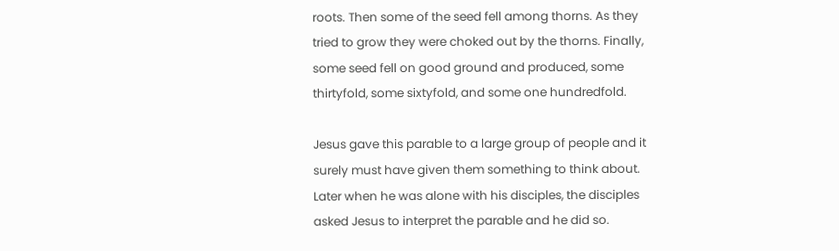roots. Then some of the seed fell among thorns. As they tried to grow they were choked out by the thorns. Finally, some seed fell on good ground and produced, some thirtyfold, some sixtyfold, and some one hundredfold.

Jesus gave this parable to a large group of people and it surely must have given them something to think about. Later when he was alone with his disciples, the disciples asked Jesus to interpret the parable and he did so.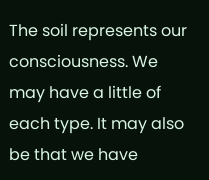The soil represents our consciousness. We may have a little of each type. It may also be that we have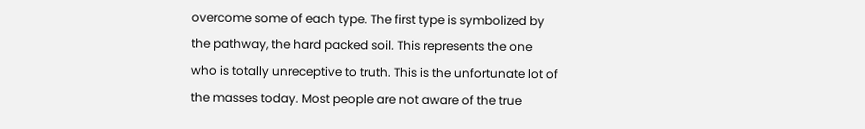overcome some of each type. The first type is symbolized by the pathway, the hard packed soil. This represents the one who is totally unreceptive to truth. This is the unfortunate lot of the masses today. Most people are not aware of the true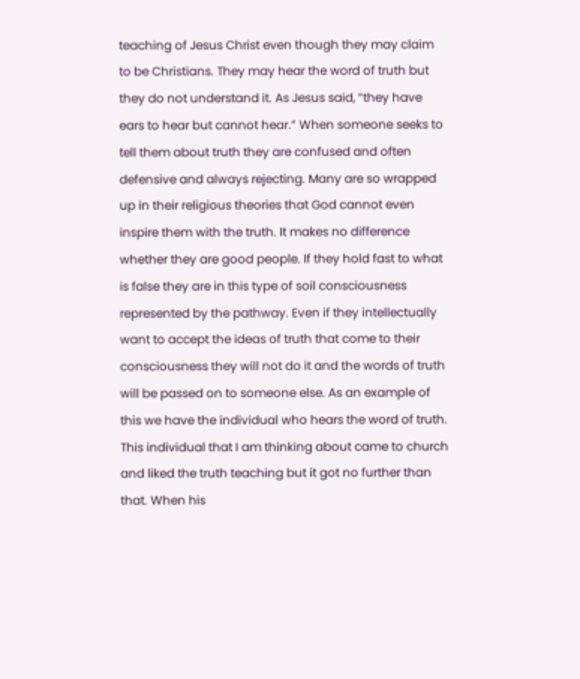teaching of Jesus Christ even though they may claim to be Christians. They may hear the word of truth but they do not understand it. As Jesus said, “they have ears to hear but cannot hear.” When someone seeks to tell them about truth they are confused and often defensive and always rejecting. Many are so wrapped up in their religious theories that God cannot even inspire them with the truth. It makes no difference whether they are good people. If they hold fast to what is false they are in this type of soil consciousness represented by the pathway. Even if they intellectually want to accept the ideas of truth that come to their consciousness they will not do it and the words of truth will be passed on to someone else. As an example of this we have the individual who hears the word of truth. This individual that I am thinking about came to church and liked the truth teaching but it got no further than that. When his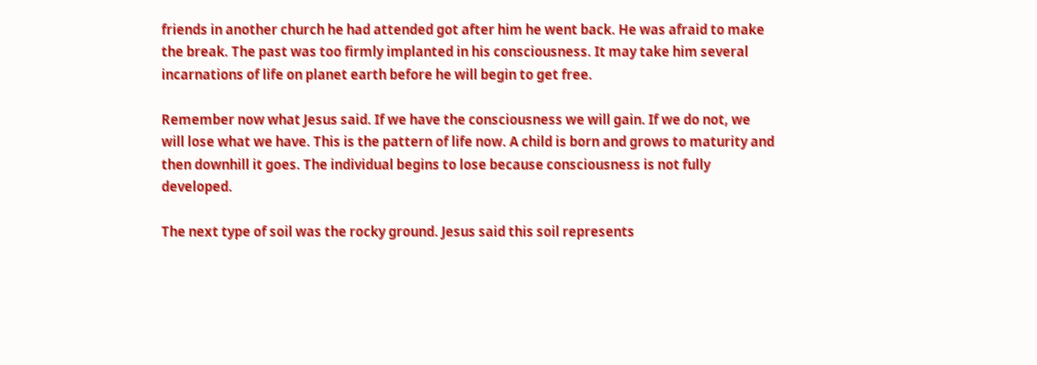friends in another church he had attended got after him he went back. He was afraid to make the break. The past was too firmly implanted in his consciousness. It may take him several incarnations of life on planet earth before he will begin to get free.

Remember now what Jesus said. If we have the consciousness we will gain. If we do not, we will lose what we have. This is the pattern of life now. A child is born and grows to maturity and then downhill it goes. The individual begins to lose because consciousness is not fully developed.

The next type of soil was the rocky ground. Jesus said this soil represents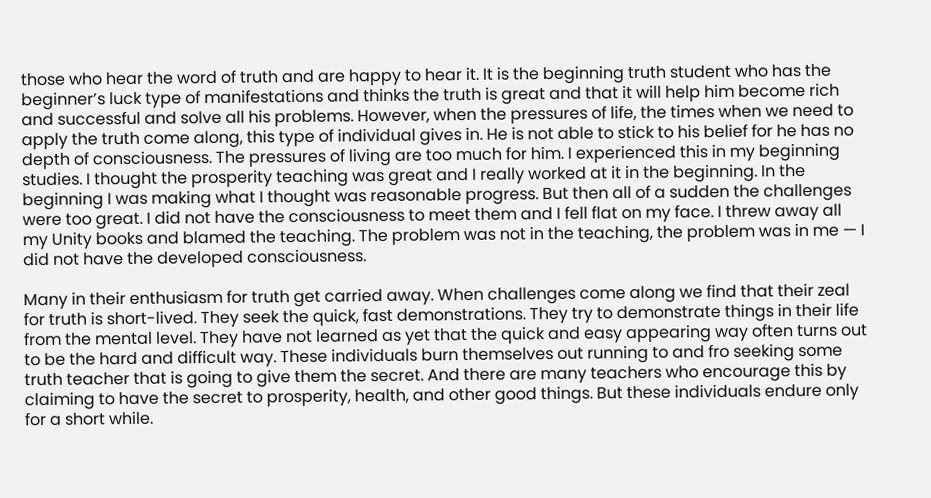those who hear the word of truth and are happy to hear it. It is the beginning truth student who has the beginner’s luck type of manifestations and thinks the truth is great and that it will help him become rich and successful and solve all his problems. However, when the pressures of life, the times when we need to apply the truth come along, this type of individual gives in. He is not able to stick to his belief for he has no depth of consciousness. The pressures of living are too much for him. I experienced this in my beginning studies. I thought the prosperity teaching was great and I really worked at it in the beginning. In the beginning I was making what I thought was reasonable progress. But then all of a sudden the challenges were too great. I did not have the consciousness to meet them and I fell flat on my face. I threw away all my Unity books and blamed the teaching. The problem was not in the teaching, the problem was in me — I did not have the developed consciousness.

Many in their enthusiasm for truth get carried away. When challenges come along we find that their zeal for truth is short-lived. They seek the quick, fast demonstrations. They try to demonstrate things in their life from the mental level. They have not learned as yet that the quick and easy appearing way often turns out to be the hard and difficult way. These individuals burn themselves out running to and fro seeking some truth teacher that is going to give them the secret. And there are many teachers who encourage this by claiming to have the secret to prosperity, health, and other good things. But these individuals endure only for a short while.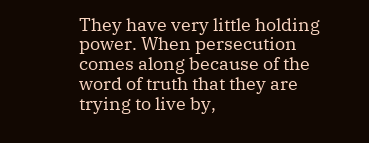They have very little holding power. When persecution comes along because of the word of truth that they are trying to live by,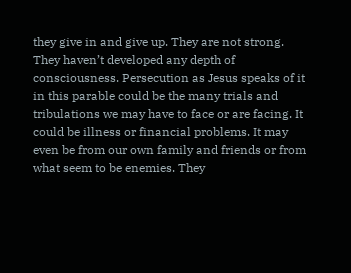they give in and give up. They are not strong. They haven’t developed any depth of consciousness. Persecution as Jesus speaks of it in this parable could be the many trials and tribulations we may have to face or are facing. It could be illness or financial problems. It may even be from our own family and friends or from what seem to be enemies. They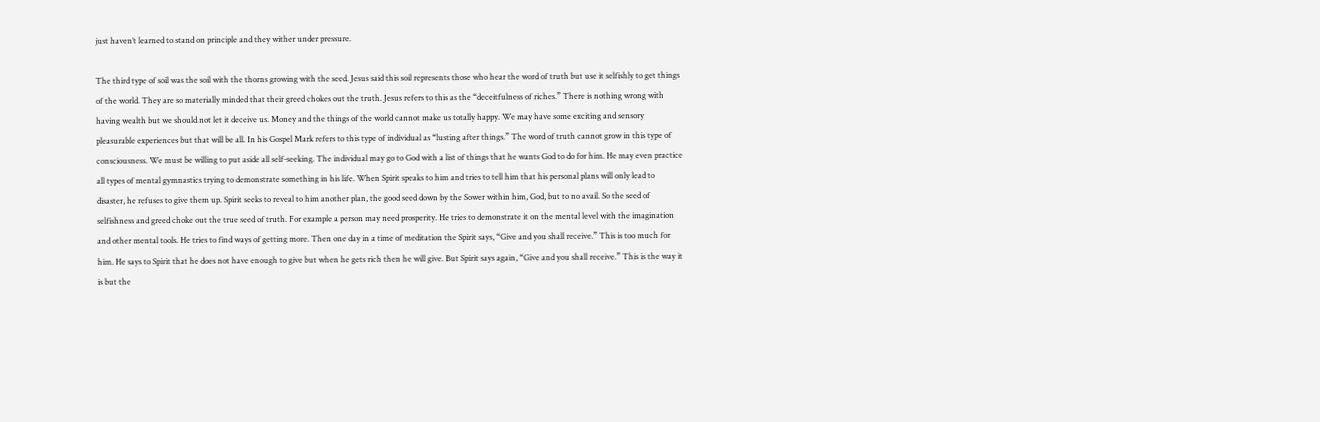just haven’t learned to stand on principle and they wither under pressure.

The third type of soil was the soil with the thorns growing with the seed. Jesus said this soil represents those who hear the word of truth but use it selfishly to get things of the world. They are so materially minded that their greed chokes out the truth. Jesus refers to this as the “deceitfulness of riches.” There is nothing wrong with having wealth but we should not let it deceive us. Money and the things of the world cannot make us totally happy. We may have some exciting and sensory pleasurable experiences but that will be all. In his Gospel Mark refers to this type of individual as “lusting after things.” The word of truth cannot grow in this type of consciousness. We must be willing to put aside all self-seeking. The individual may go to God with a list of things that he wants God to do for him. He may even practice all types of mental gymnastics trying to demonstrate something in his life. When Spirit speaks to him and tries to tell him that his personal plans will only lead to disaster, he refuses to give them up. Spirit seeks to reveal to him another plan, the good seed down by the Sower within him, God, but to no avail. So the seed of selfishness and greed choke out the true seed of truth. For example a person may need prosperity. He tries to demonstrate it on the mental level with the imagination and other mental tools. He tries to find ways of getting more. Then one day in a time of meditation the Spirit says, “Give and you shall receive.” This is too much for him. He says to Spirit that he does not have enough to give but when he gets rich then he will give. But Spirit says again, “Give and you shall receive.” This is the way it is but the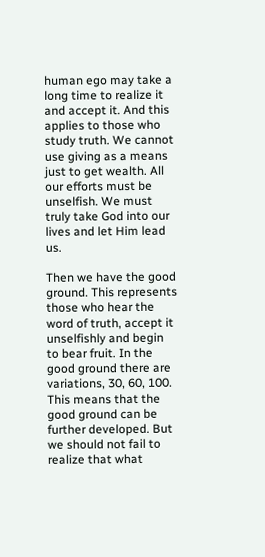human ego may take a long time to realize it and accept it. And this applies to those who study truth. We cannot use giving as a means just to get wealth. All our efforts must be unselfish. We must truly take God into our lives and let Him lead us.

Then we have the good ground. This represents those who hear the word of truth, accept it unselfishly and begin to bear fruit. In the good ground there are variations, 30, 60, 100. This means that the good ground can be further developed. But we should not fail to realize that what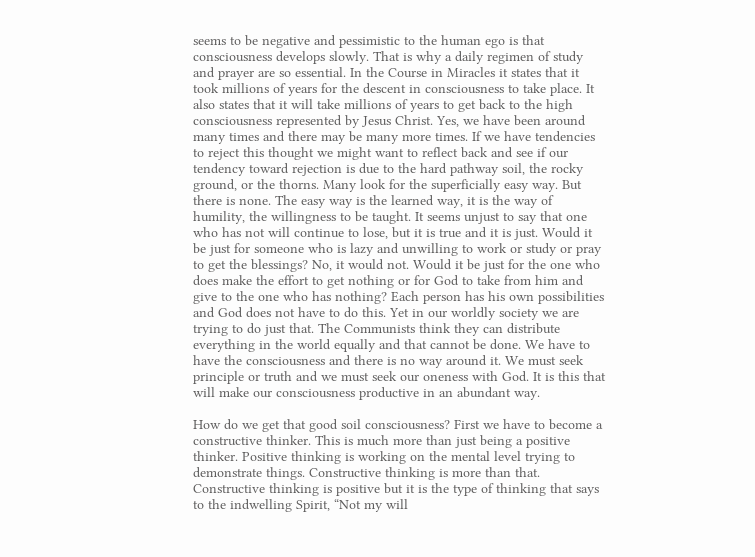seems to be negative and pessimistic to the human ego is that consciousness develops slowly. That is why a daily regimen of study and prayer are so essential. In the Course in Miracles it states that it took millions of years for the descent in consciousness to take place. It also states that it will take millions of years to get back to the high consciousness represented by Jesus Christ. Yes, we have been around many times and there may be many more times. If we have tendencies to reject this thought we might want to reflect back and see if our tendency toward rejection is due to the hard pathway soil, the rocky ground, or the thorns. Many look for the superficially easy way. But there is none. The easy way is the learned way, it is the way of humility, the willingness to be taught. It seems unjust to say that one who has not will continue to lose, but it is true and it is just. Would it be just for someone who is lazy and unwilling to work or study or pray to get the blessings? No, it would not. Would it be just for the one who does make the effort to get nothing or for God to take from him and give to the one who has nothing? Each person has his own possibilities and God does not have to do this. Yet in our worldly society we are trying to do just that. The Communists think they can distribute everything in the world equally and that cannot be done. We have to have the consciousness and there is no way around it. We must seek principle or truth and we must seek our oneness with God. It is this that will make our consciousness productive in an abundant way.

How do we get that good soil consciousness? First we have to become a constructive thinker. This is much more than just being a positive thinker. Positive thinking is working on the mental level trying to demonstrate things. Constructive thinking is more than that. Constructive thinking is positive but it is the type of thinking that says to the indwelling Spirit, “Not my will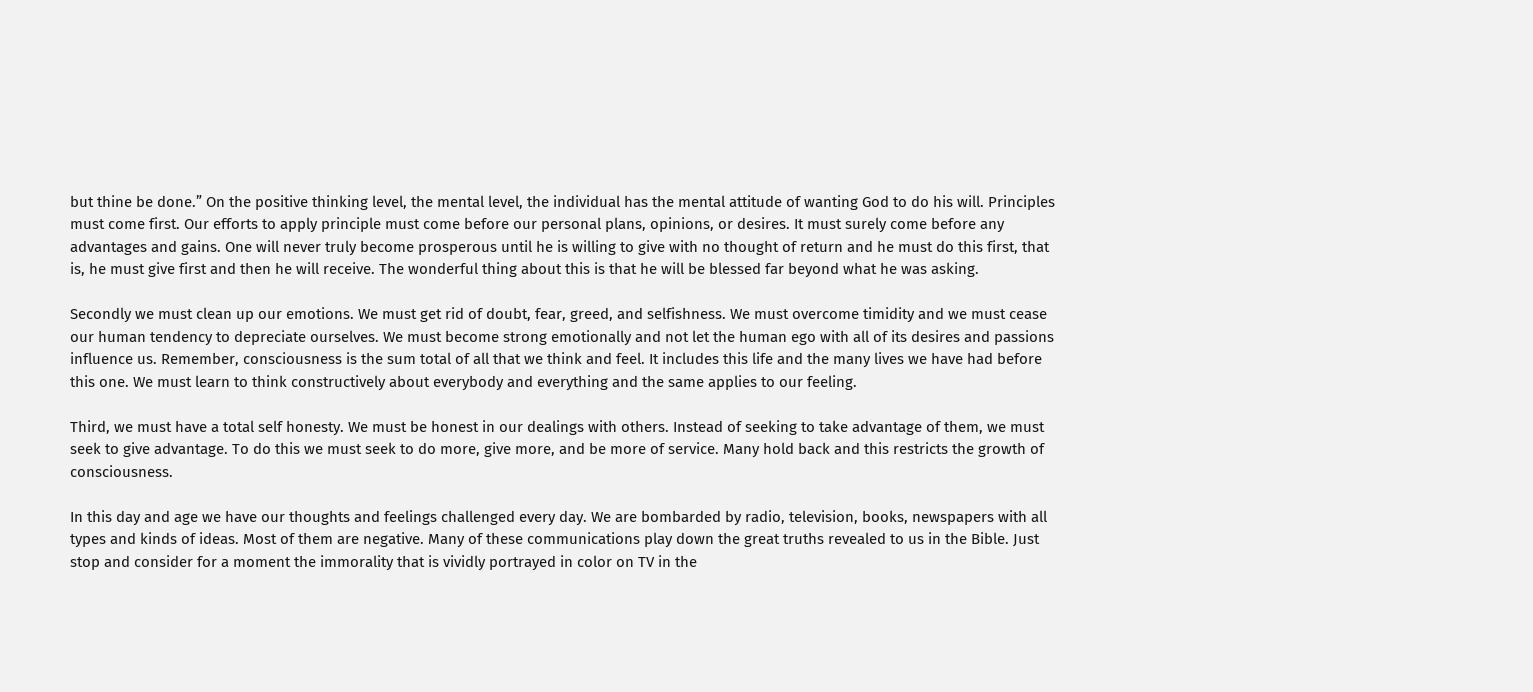but thine be done.” On the positive thinking level, the mental level, the individual has the mental attitude of wanting God to do his will. Principles must come first. Our efforts to apply principle must come before our personal plans, opinions, or desires. It must surely come before any advantages and gains. One will never truly become prosperous until he is willing to give with no thought of return and he must do this first, that is, he must give first and then he will receive. The wonderful thing about this is that he will be blessed far beyond what he was asking.

Secondly we must clean up our emotions. We must get rid of doubt, fear, greed, and selfishness. We must overcome timidity and we must cease our human tendency to depreciate ourselves. We must become strong emotionally and not let the human ego with all of its desires and passions influence us. Remember, consciousness is the sum total of all that we think and feel. It includes this life and the many lives we have had before this one. We must learn to think constructively about everybody and everything and the same applies to our feeling.

Third, we must have a total self honesty. We must be honest in our dealings with others. Instead of seeking to take advantage of them, we must seek to give advantage. To do this we must seek to do more, give more, and be more of service. Many hold back and this restricts the growth of consciousness.

In this day and age we have our thoughts and feelings challenged every day. We are bombarded by radio, television, books, newspapers with all types and kinds of ideas. Most of them are negative. Many of these communications play down the great truths revealed to us in the Bible. Just stop and consider for a moment the immorality that is vividly portrayed in color on TV in the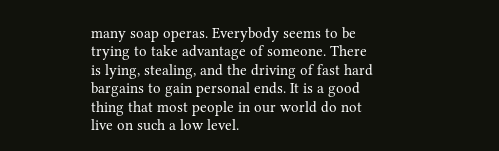many soap operas. Everybody seems to be trying to take advantage of someone. There is lying, stealing, and the driving of fast hard bargains to gain personal ends. It is a good thing that most people in our world do not live on such a low level.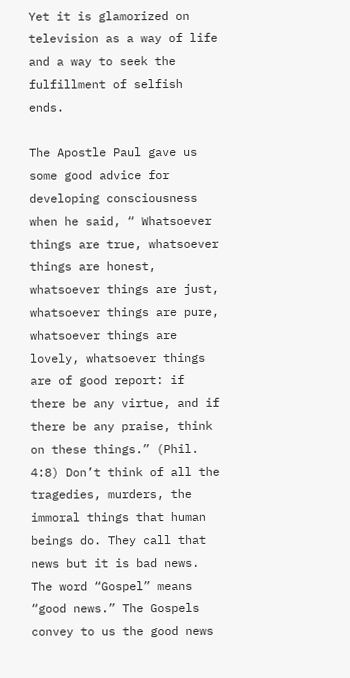Yet it is glamorized on television as a way of life and a way to seek the fulfillment of selfish ends.

The Apostle Paul gave us some good advice for developing consciousness when he said, “ Whatsoever things are true, whatsoever things are honest, whatsoever things are just, whatsoever things are pure, whatsoever things are lovely, whatsoever things are of good report: if there be any virtue, and if there be any praise, think on these things.” (Phil. 4:8) Don’t think of all the tragedies, murders, the immoral things that human beings do. They call that news but it is bad news. The word “Gospel” means “good news.” The Gospels convey to us the good news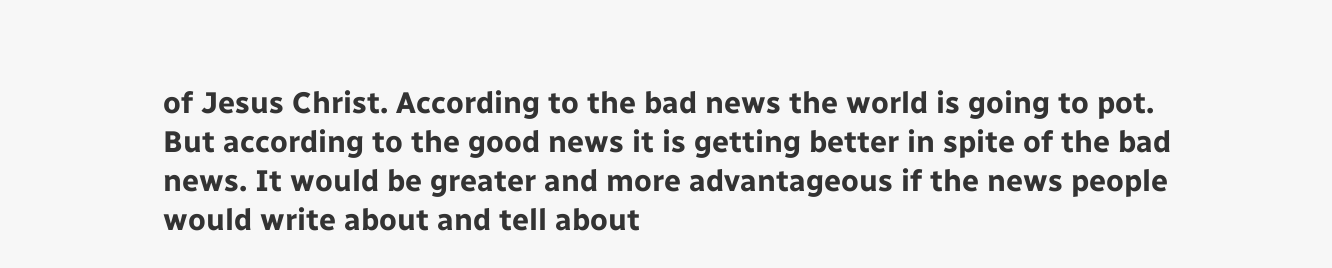of Jesus Christ. According to the bad news the world is going to pot. But according to the good news it is getting better in spite of the bad news. It would be greater and more advantageous if the news people would write about and tell about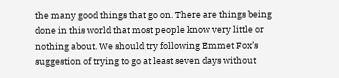the many good things that go on. There are things being done in this world that most people know very little or nothing about. We should try following Emmet Fox’s suggestion of trying to go at least seven days without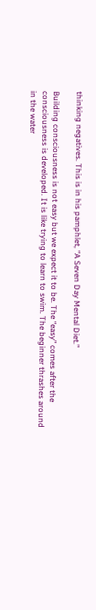thinking negatives. This is in his pamphlet, “A Seven Day Mental Diet.”

Building consciousness is not easy but we expect it to be. The “easy” comes after the consciousness is developed. It is like trying to learn to swim. The beginner thrashes around in the water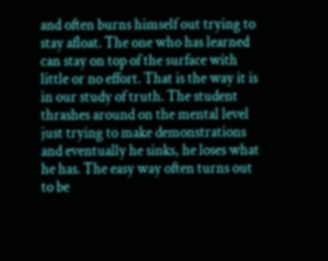and often burns himself out trying to stay afloat. The one who has learned can stay on top of the surface with little or no effort. That is the way it is in our study of truth. The student thrashes around on the mental level just trying to make demonstrations and eventually he sinks, he loses what he has. The easy way often turns out to be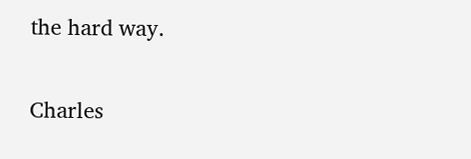the hard way.

Charles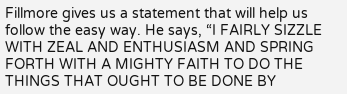Fillmore gives us a statement that will help us follow the easy way. He says, “I FAIRLY SIZZLE WITH ZEAL AND ENTHUSIASM AND SPRING FORTH WITH A MIGHTY FAITH TO DO THE THINGS THAT OUGHT TO BE DONE BY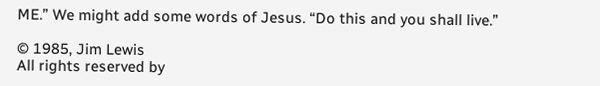ME.” We might add some words of Jesus. “Do this and you shall live.”

© 1985, Jim Lewis
All rights reserved by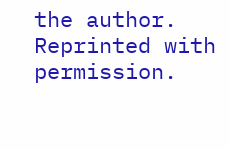the author.
Reprinted with permission.